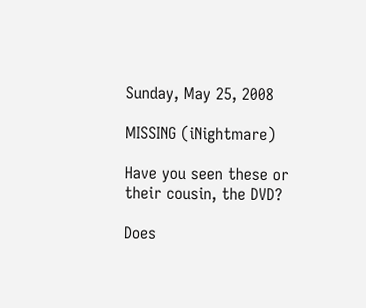Sunday, May 25, 2008

MISSING (iNightmare)

Have you seen these or their cousin, the DVD?

Does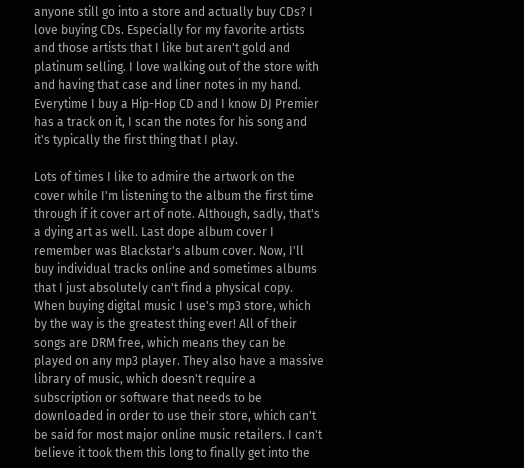anyone still go into a store and actually buy CDs? I love buying CDs. Especially for my favorite artists and those artists that I like but aren't gold and platinum selling. I love walking out of the store with and having that case and liner notes in my hand. Everytime I buy a Hip-Hop CD and I know DJ Premier has a track on it, I scan the notes for his song and it's typically the first thing that I play.

Lots of times I like to admire the artwork on the cover while I'm listening to the album the first time through if it cover art of note. Although, sadly, that's a dying art as well. Last dope album cover I remember was Blackstar's album cover. Now, I'll buy individual tracks online and sometimes albums that I just absolutely can't find a physical copy. When buying digital music I use's mp3 store, which by the way is the greatest thing ever! All of their songs are DRM free, which means they can be played on any mp3 player. They also have a massive library of music, which doesn't require a subscription or software that needs to be downloaded in order to use their store, which can't be said for most major online music retailers. I can't believe it took them this long to finally get into the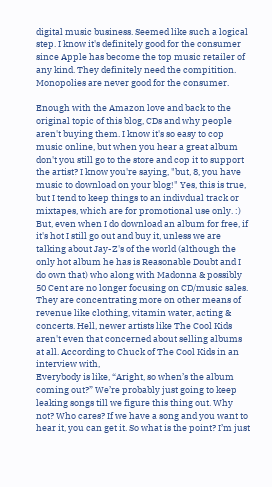digital music business. Seemed like such a logical step. I know it's definitely good for the consumer since Apple has become the top music retailer of any kind. They definitely need the compitition. Monopolies are never good for the consumer.

Enough with the Amazon love and back to the original topic of this blog, CDs and why people aren't buying them. I know it's so easy to cop music online, but when you hear a great album don't you still go to the store and cop it to support the artist? I know you're saying, "but, 8, you have music to download on your blog!" Yes, this is true, but I tend to keep things to an indivdual track or mixtapes, which are for promotional use only. :) But, even when I do download an album for free, if it's hot I still go out and buy it, unless we are talking about Jay-Z's of the world (although the only hot album he has is Reasonable Doubt and I do own that) who along with Madonna & possibly 50 Cent are no longer focusing on CD/music sales. They are concentrating more on other means of revenue like clothing, vitamin water, acting & concerts. Hell, newer artists like The Cool Kids aren't even that concerned about selling albums at all. According to Chuck of The Cool Kids in an interview with,
Everybody is like, “Aright, so when’s the album coming out?” We’re probably just going to keep leaking songs till we figure this thing out. Why not? Who cares? If we have a song and you want to hear it, you can get it. So what is the point? I’m just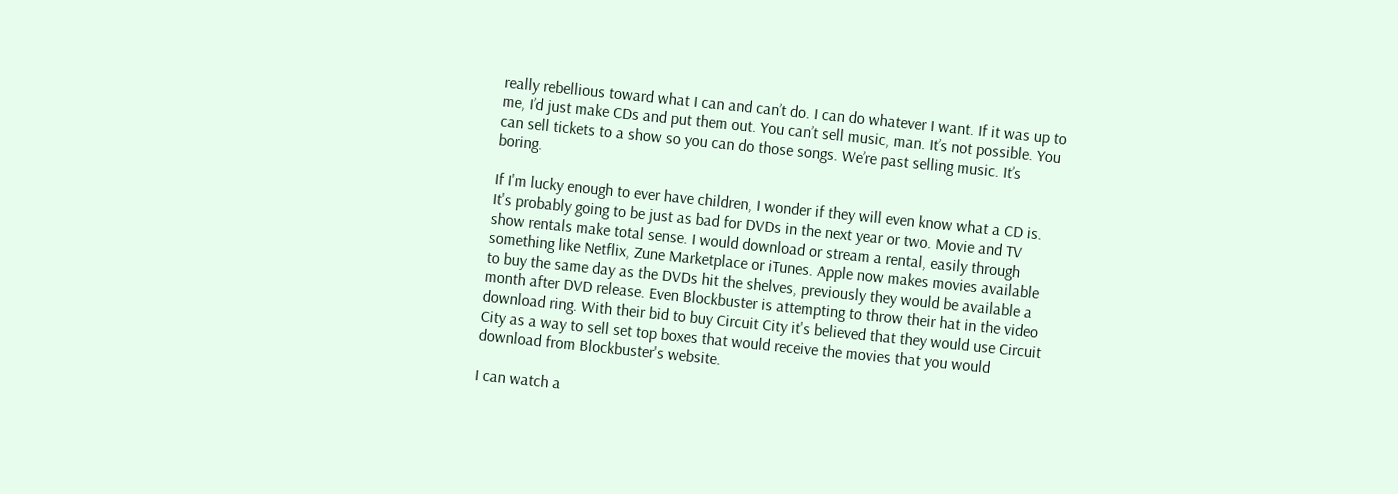really rebellious toward what I can and can’t do. I can do whatever I want. If it was up to me, I’d just make CDs and put them out. You can’t sell music, man. It’s not possible. You can sell tickets to a show so you can do those songs. We’re past selling music. It’s boring.

If I'm lucky enough to ever have children, I wonder if they will even know what a CD is. It's probably going to be just as bad for DVDs in the next year or two. Movie and TV show rentals make total sense. I would download or stream a rental, easily through something like Netflix, Zune Marketplace or iTunes. Apple now makes movies available to buy the same day as the DVDs hit the shelves, previously they would be available a month after DVD release. Even Blockbuster is attempting to throw their hat in the video download ring. With their bid to buy Circuit City it's believed that they would use Circuit City as a way to sell set top boxes that would receive the movies that you would download from Blockbuster's website.

I can watch a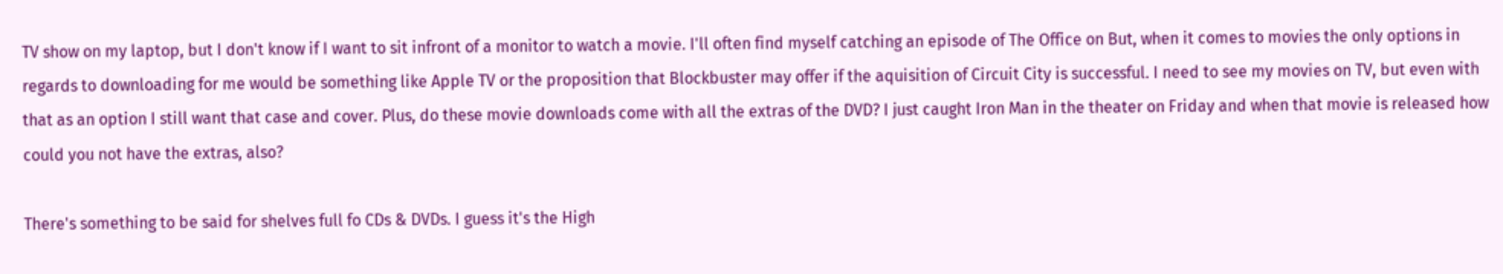TV show on my laptop, but I don't know if I want to sit infront of a monitor to watch a movie. I'll often find myself catching an episode of The Office on But, when it comes to movies the only options in regards to downloading for me would be something like Apple TV or the proposition that Blockbuster may offer if the aquisition of Circuit City is successful. I need to see my movies on TV, but even with that as an option I still want that case and cover. Plus, do these movie downloads come with all the extras of the DVD? I just caught Iron Man in the theater on Friday and when that movie is released how could you not have the extras, also?

There's something to be said for shelves full fo CDs & DVDs. I guess it's the High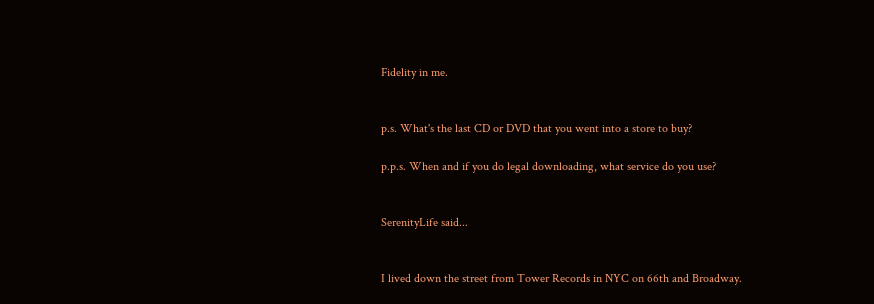Fidelity in me.


p.s. What's the last CD or DVD that you went into a store to buy?

p.p.s. When and if you do legal downloading, what service do you use?


SerenityLife said...


I lived down the street from Tower Records in NYC on 66th and Broadway.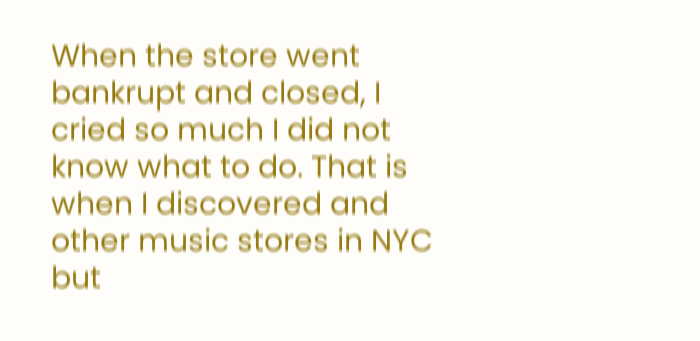When the store went bankrupt and closed, I cried so much I did not know what to do. That is when I discovered and other music stores in NYC but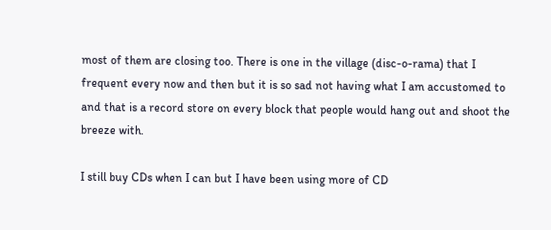most of them are closing too. There is one in the village (disc-o-rama) that I frequent every now and then but it is so sad not having what I am accustomed to and that is a record store on every block that people would hang out and shoot the breeze with.

I still buy CDs when I can but I have been using more of CD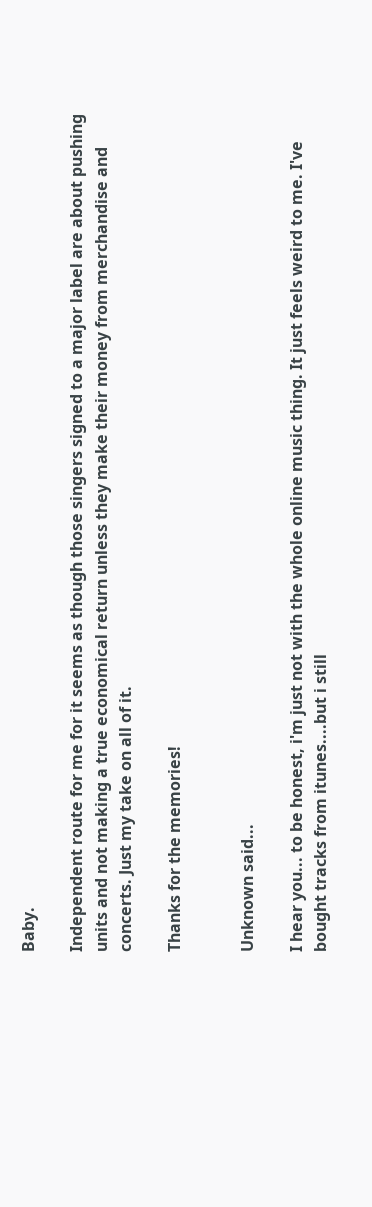Baby.

Independent route for me for it seems as though those singers signed to a major label are about pushing units and not making a true economical return unless they make their money from merchandise and concerts. Just my take on all of it.

Thanks for the memories!


Unknown said...

I hear you... to be honest, i'm just not with the whole online music thing. It just feels weird to me. I've bought tracks from itunes....but i still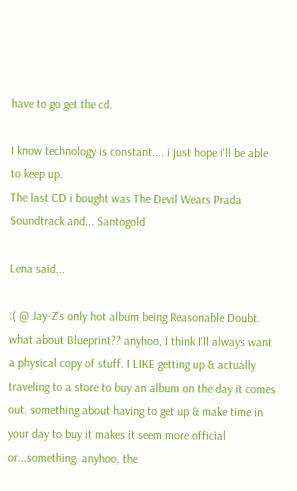have to go get the cd.

I know technology is constant.... i just hope i'll be able to keep up.
The last CD i bought was The Devil Wears Prada Soundtrack and... Santogold

Lena said...

:( @ Jay-Z's only hot album being Reasonable Doubt. what about Blueprint?? anyhoo, I think I'll always want a physical copy of stuff. I LIKE getting up & actually traveling to a store to buy an album on the day it comes out. something about having to get up & make time in your day to buy it makes it seem more official or...something. anyhoo, the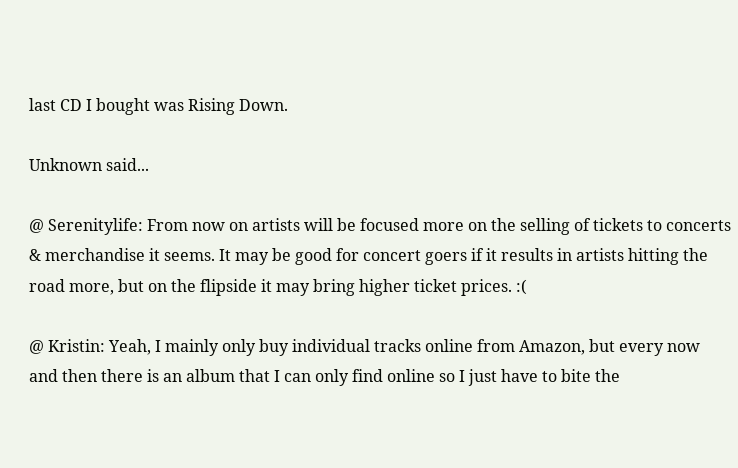last CD I bought was Rising Down.

Unknown said...

@ Serenitylife: From now on artists will be focused more on the selling of tickets to concerts & merchandise it seems. It may be good for concert goers if it results in artists hitting the road more, but on the flipside it may bring higher ticket prices. :(

@ Kristin: Yeah, I mainly only buy individual tracks online from Amazon, but every now and then there is an album that I can only find online so I just have to bite the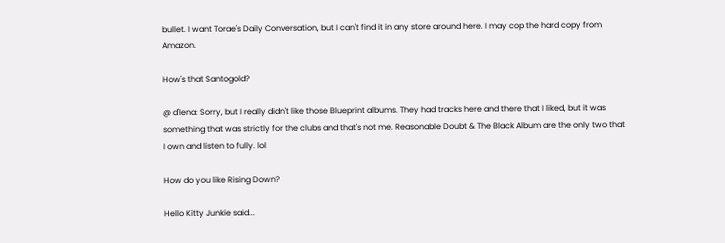bullet. I want Torae's Daily Conversation, but I can't find it in any store around here. I may cop the hard copy from Amazon.

How's that Santogold?

@ d'lena: Sorry, but I really didn't like those Blueprint albums. They had tracks here and there that I liked, but it was something that was strictly for the clubs and that's not me. Reasonable Doubt & The Black Album are the only two that I own and listen to fully. lol

How do you like Rising Down?

Hello Kitty Junkie said...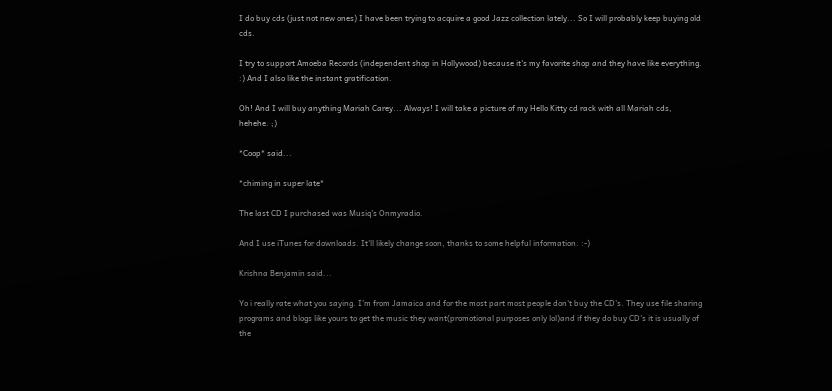I do buy cds (just not new ones) I have been trying to acquire a good Jazz collection lately... So I will probably keep buying old cds.

I try to support Amoeba Records (independent shop in Hollywood) because it's my favorite shop and they have like everything. :) And I also like the instant gratification.

Oh! And I will buy anything Mariah Carey... Always! I will take a picture of my Hello Kitty cd rack with all Mariah cds, hehehe. ;)

*Coop* said...

*chiming in super late*

The last CD I purchased was Musiq's Onmyradio.

And I use iTunes for downloads. It'll likely change soon, thanks to some helpful information. :-)

Krishna Benjamin said...

Yo i really rate what you saying. I'm from Jamaica and for the most part most people don't buy the CD's. They use file sharing programs and blogs like yours to get the music they want(promotional purposes only lol)and if they do buy CD's it is usually of the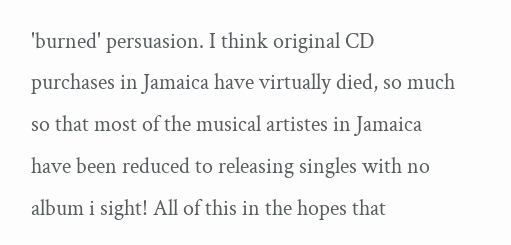'burned' persuasion. I think original CD purchases in Jamaica have virtually died, so much so that most of the musical artistes in Jamaica have been reduced to releasing singles with no album i sight! All of this in the hopes that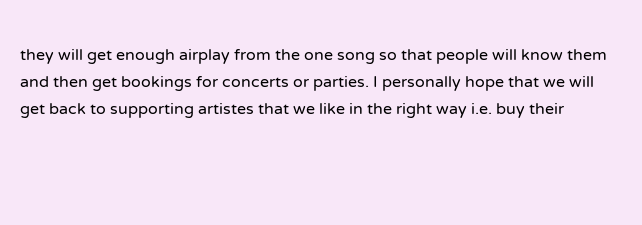they will get enough airplay from the one song so that people will know them and then get bookings for concerts or parties. I personally hope that we will get back to supporting artistes that we like in the right way i.e. buy their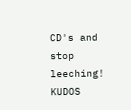CD's and stop leeching! KUDOS